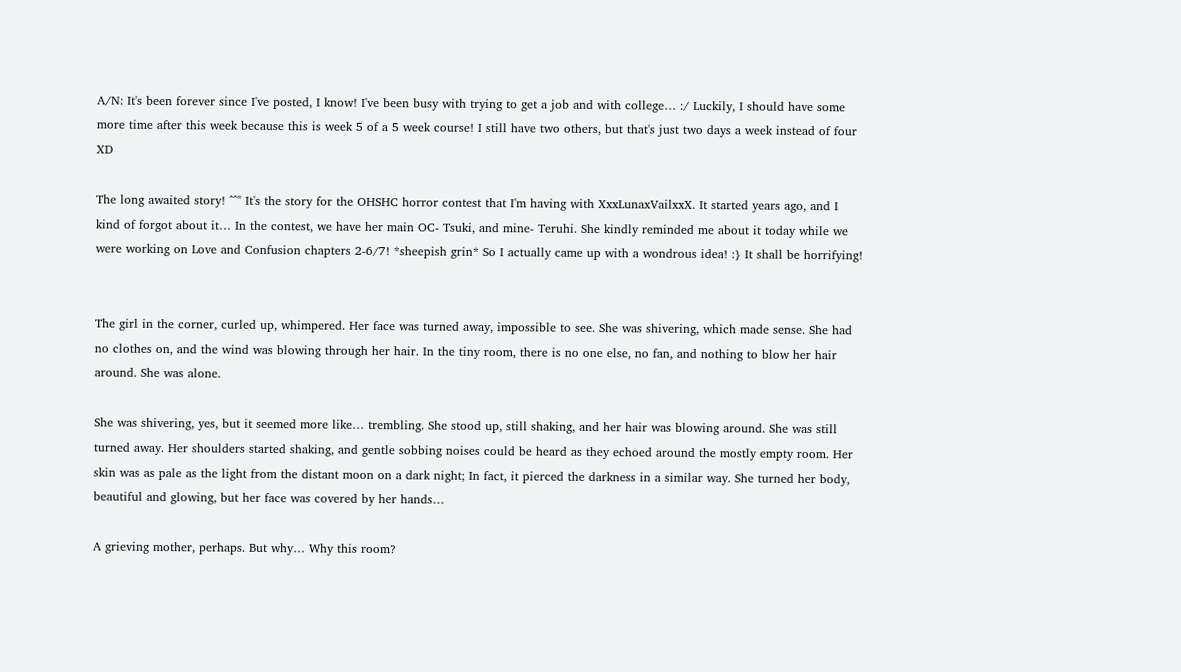A/N: It's been forever since I've posted, I know! I've been busy with trying to get a job and with college… :/ Luckily, I should have some more time after this week because this is week 5 of a 5 week course! I still have two others, but that's just two days a week instead of four XD

The long awaited story! ^^" It's the story for the OHSHC horror contest that I'm having with XxxLunaxVailxxX. It started years ago, and I kind of forgot about it… In the contest, we have her main OC- Tsuki, and mine- Teruhi. She kindly reminded me about it today while we were working on Love and Confusion chapters 2-6/7! *sheepish grin* So I actually came up with a wondrous idea! :} It shall be horrifying!


The girl in the corner, curled up, whimpered. Her face was turned away, impossible to see. She was shivering, which made sense. She had no clothes on, and the wind was blowing through her hair. In the tiny room, there is no one else, no fan, and nothing to blow her hair around. She was alone.

She was shivering, yes, but it seemed more like… trembling. She stood up, still shaking, and her hair was blowing around. She was still turned away. Her shoulders started shaking, and gentle sobbing noises could be heard as they echoed around the mostly empty room. Her skin was as pale as the light from the distant moon on a dark night; In fact, it pierced the darkness in a similar way. She turned her body, beautiful and glowing, but her face was covered by her hands…

A grieving mother, perhaps. But why… Why this room?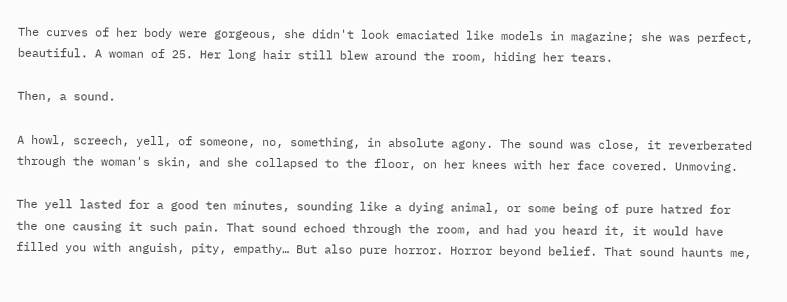The curves of her body were gorgeous, she didn't look emaciated like models in magazine; she was perfect, beautiful. A woman of 25. Her long hair still blew around the room, hiding her tears.

Then, a sound.

A howl, screech, yell, of someone, no, something, in absolute agony. The sound was close, it reverberated through the woman's skin, and she collapsed to the floor, on her knees with her face covered. Unmoving.

The yell lasted for a good ten minutes, sounding like a dying animal, or some being of pure hatred for the one causing it such pain. That sound echoed through the room, and had you heard it, it would have filled you with anguish, pity, empathy… But also pure horror. Horror beyond belief. That sound haunts me,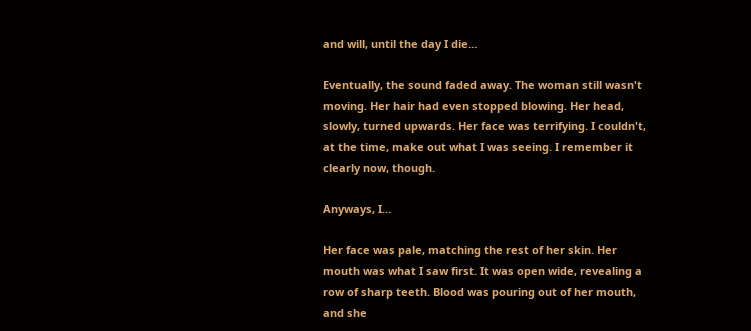and will, until the day I die…

Eventually, the sound faded away. The woman still wasn't moving. Her hair had even stopped blowing. Her head, slowly, turned upwards. Her face was terrifying. I couldn't, at the time, make out what I was seeing. I remember it clearly now, though.

Anyways, I…

Her face was pale, matching the rest of her skin. Her mouth was what I saw first. It was open wide, revealing a row of sharp teeth. Blood was pouring out of her mouth, and she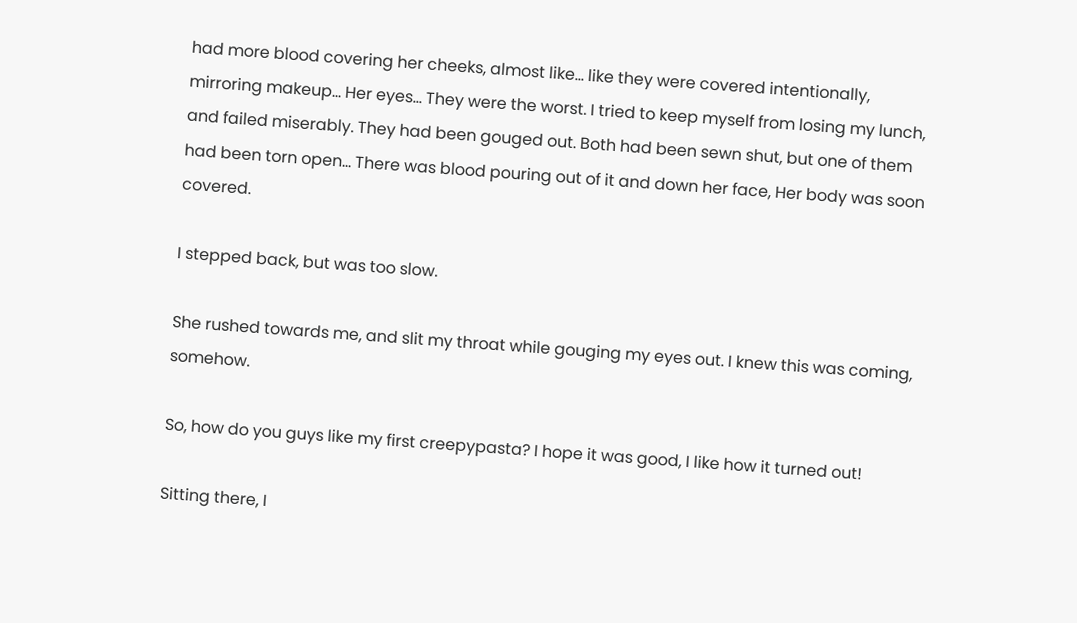had more blood covering her cheeks, almost like… like they were covered intentionally, mirroring makeup… Her eyes… They were the worst. I tried to keep myself from losing my lunch, and failed miserably. They had been gouged out. Both had been sewn shut, but one of them had been torn open… There was blood pouring out of it and down her face, Her body was soon covered.

I stepped back, but was too slow.

She rushed towards me, and slit my throat while gouging my eyes out. I knew this was coming, somehow.

So, how do you guys like my first creepypasta? I hope it was good, I like how it turned out!

Sitting there, I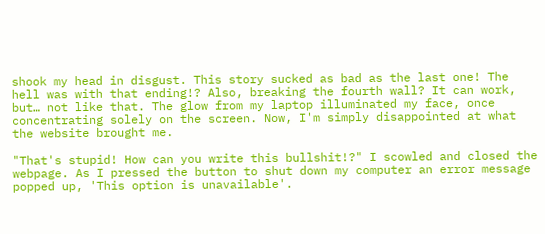shook my head in disgust. This story sucked as bad as the last one! The hell was with that ending!? Also, breaking the fourth wall? It can work, but… not like that. The glow from my laptop illuminated my face, once concentrating solely on the screen. Now, I'm simply disappointed at what the website brought me.

"That's stupid! How can you write this bullshit!?" I scowled and closed the webpage. As I pressed the button to shut down my computer an error message popped up, 'This option is unavailable'.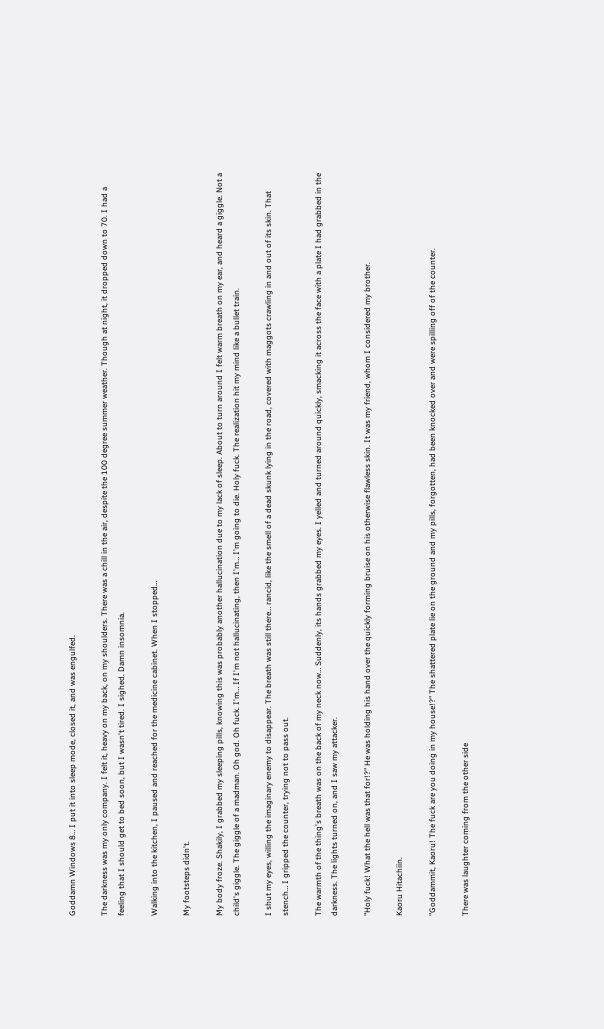Goddamn Windows 8… I put it into sleep mode, closed it, and was engulfed.

The darkness was my only company. I felt it, heavy on my back, on my shoulders. There was a chill in the air, despite the 100 degree summer weather. Though at night, it dropped down to 70. I had a feeling that I should get to bed soon, but I wasn't tired. I sighed. Damn insomnia.

Walking into the kitchen, I paused and reached for the medicine cabinet. When I stopped…

My footsteps didn't.

My body froze. Shakily, I grabbed my sleeping pills, knowing this was probably another hallucination due to my lack of sleep. About to turn around I felt warm breath on my ear, and heard a giggle. Not a child's giggle. The giggle of a madman. Oh god. Oh fuck. I'm… If I'm not hallucinating, then I'm… I'm going to die. Holy fuck. The realization hit my mind like a bullet train.

I shut my eyes, willing the imaginary enemy to disappear. The breath was still there… rancid, like the smell of a dead skunk lying in the road, covered with maggots crawling in and out of its skin. That stench… I gripped the counter, trying not to pass out.

The warmth of the thing's breath was on the back of my neck now… Suddenly, its hands grabbed my eyes. I yelled and turned around quickly, smacking it across the face with a plate I had grabbed in the darkness. The lights turned on, and I saw my attacker.

"Holy fuck! What the hell was that for!?" He was holding his hand over the quickly forming bruise on his otherwise flawless skin. It was my friend, whom I considered my brother.

Kaoru Hitachiin.

"Goddammit, Kaoru! The fuck are you doing in my house!?" The shattered plate lie on the ground and my pills, forgotten, had been knocked over and were spilling off of the counter.

There was laughter coming from the other side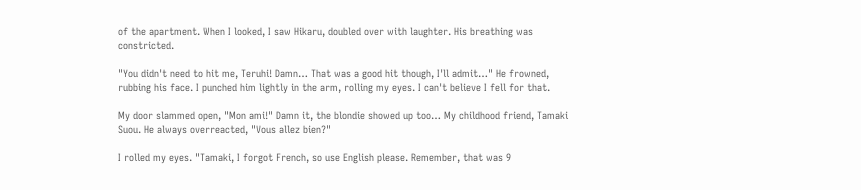of the apartment. When I looked, I saw Hikaru, doubled over with laughter. His breathing was constricted.

"You didn't need to hit me, Teruhi! Damn… That was a good hit though, I'll admit…" He frowned, rubbing his face. I punched him lightly in the arm, rolling my eyes. I can't believe I fell for that.

My door slammed open, "Mon ami!" Damn it, the blondie showed up too… My childhood friend, Tamaki Suou. He always overreacted, "Vous allez bien?"

I rolled my eyes. "Tamaki, I forgot French, so use English please. Remember, that was 9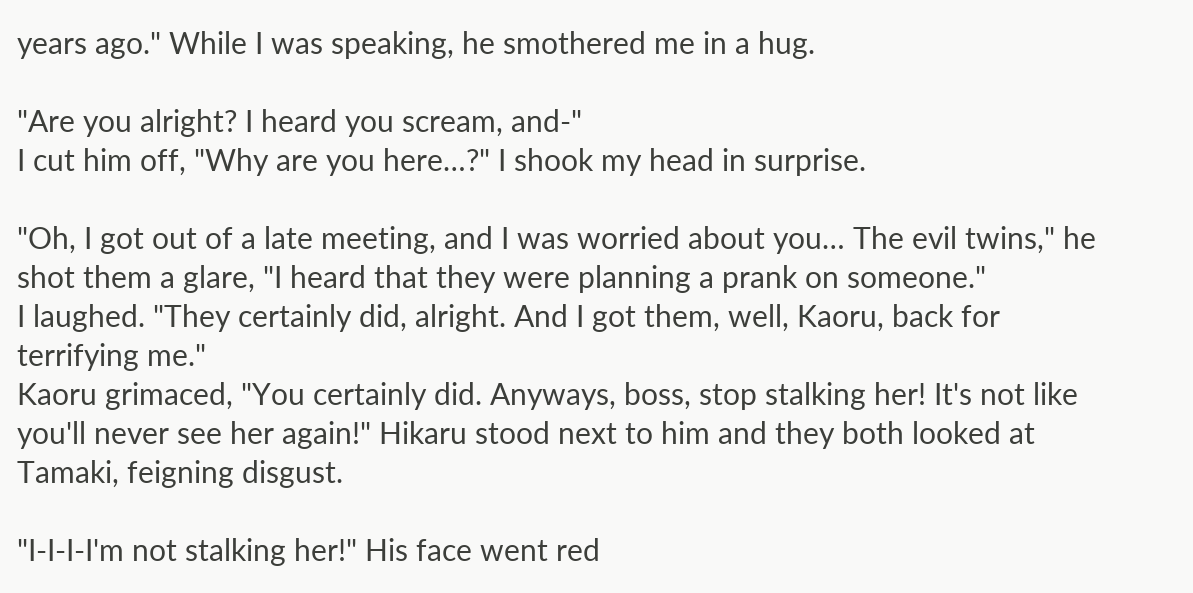years ago." While I was speaking, he smothered me in a hug.

"Are you alright? I heard you scream, and-"
I cut him off, "Why are you here…?" I shook my head in surprise.

"Oh, I got out of a late meeting, and I was worried about you… The evil twins," he shot them a glare, "I heard that they were planning a prank on someone."
I laughed. "They certainly did, alright. And I got them, well, Kaoru, back for terrifying me."
Kaoru grimaced, "You certainly did. Anyways, boss, stop stalking her! It's not like you'll never see her again!" Hikaru stood next to him and they both looked at Tamaki, feigning disgust.

"I-I-I-I'm not stalking her!" His face went red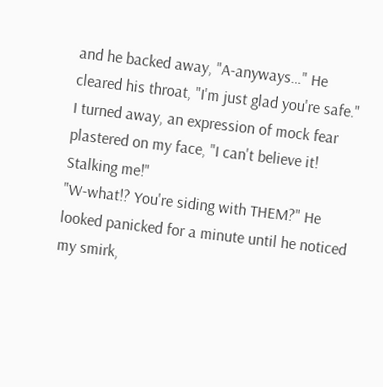and he backed away, "A-anyways…" He cleared his throat, "I'm just glad you're safe."
I turned away, an expression of mock fear plastered on my face, "I can't believe it! Stalking me!"
"W-what!? You're siding with THEM?" He looked panicked for a minute until he noticed my smirk,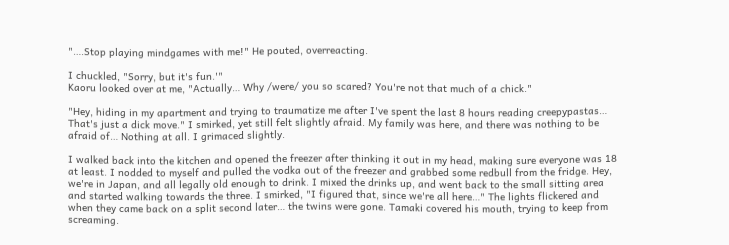"….Stop playing mindgames with me!" He pouted, overreacting.

I chuckled, "Sorry, but it's fun.'"
Kaoru looked over at me, "Actually… Why /were/ you so scared? You're not that much of a chick."

"Hey, hiding in my apartment and trying to traumatize me after I've spent the last 8 hours reading creepypastas… That's just a dick move." I smirked, yet still felt slightly afraid. My family was here, and there was nothing to be afraid of… Nothing at all. I grimaced slightly.

I walked back into the kitchen and opened the freezer after thinking it out in my head, making sure everyone was 18 at least. I nodded to myself and pulled the vodka out of the freezer and grabbed some redbull from the fridge. Hey, we're in Japan, and all legally old enough to drink. I mixed the drinks up, and went back to the small sitting area and started walking towards the three. I smirked, "I figured that, since we're all here…" The lights flickered and when they came back on a split second later… the twins were gone. Tamaki covered his mouth, trying to keep from screaming.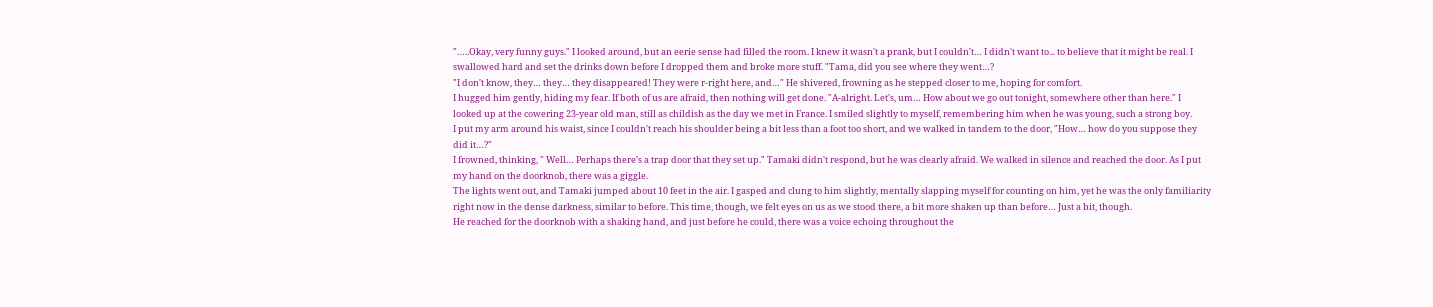"…..Okay, very funny guys." I looked around, but an eerie sense had filled the room. I knew it wasn't a prank, but I couldn't… I didn't want to... to believe that it might be real. I swallowed hard and set the drinks down before I dropped them and broke more stuff. "Tama, did you see where they went…?
"I don't know, they… they… they disappeared! They were r-right here, and…" He shivered, frowning as he stepped closer to me, hoping for comfort.
I hugged him gently, hiding my fear. If both of us are afraid, then nothing will get done. "A-alright. Let's, um… How about we go out tonight, somewhere other than here." I looked up at the cowering 23-year old man, still as childish as the day we met in France. I smiled slightly to myself, remembering him when he was young, such a strong boy.
I put my arm around his waist, since I couldn't reach his shoulder being a bit less than a foot too short, and we walked in tandem to the door, "How… how do you suppose they did it…?"
I frowned, thinking, " Well… Perhaps there's a trap door that they set up." Tamaki didn't respond, but he was clearly afraid. We walked in silence and reached the door. As I put my hand on the doorknob, there was a giggle.
The lights went out, and Tamaki jumped about 10 feet in the air. I gasped and clung to him slightly, mentally slapping myself for counting on him, yet he was the only familiarity right now in the dense darkness, similar to before. This time, though, we felt eyes on us as we stood there, a bit more shaken up than before… Just a bit, though.
He reached for the doorknob with a shaking hand, and just before he could, there was a voice echoing throughout the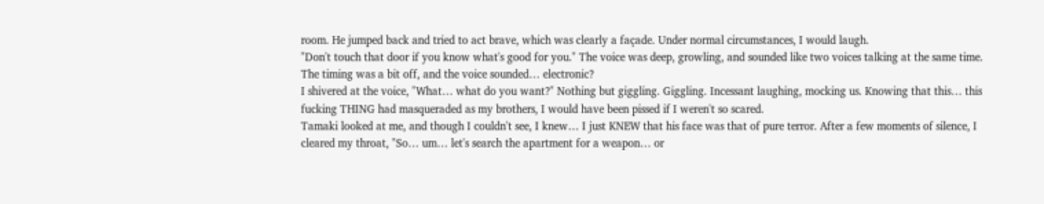room. He jumped back and tried to act brave, which was clearly a façade. Under normal circumstances, I would laugh.
"Don't touch that door if you know what's good for you." The voice was deep, growling, and sounded like two voices talking at the same time. The timing was a bit off, and the voice sounded… electronic?
I shivered at the voice, "What… what do you want?" Nothing but giggling. Giggling. Incessant laughing, mocking us. Knowing that this… this fucking THING had masqueraded as my brothers, I would have been pissed if I weren't so scared.
Tamaki looked at me, and though I couldn't see, I knew… I just KNEW that his face was that of pure terror. After a few moments of silence, I cleared my throat, "So… um… let's search the apartment for a weapon… or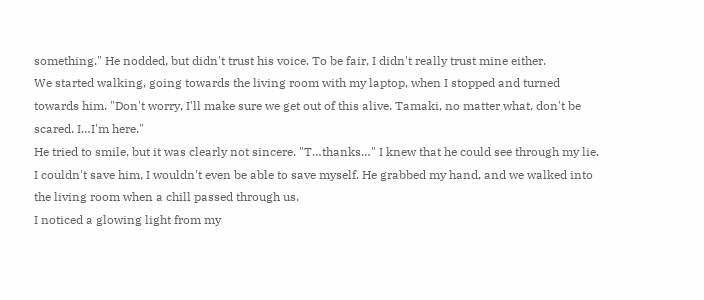something." He nodded, but didn't trust his voice. To be fair, I didn't really trust mine either.
We started walking, going towards the living room with my laptop, when I stopped and turned towards him. "Don't worry, I'll make sure we get out of this alive. Tamaki, no matter what, don't be scared. I…I'm here."
He tried to smile, but it was clearly not sincere. "T…thanks…" I knew that he could see through my lie. I couldn't save him, I wouldn't even be able to save myself. He grabbed my hand, and we walked into the living room when a chill passed through us.
I noticed a glowing light from my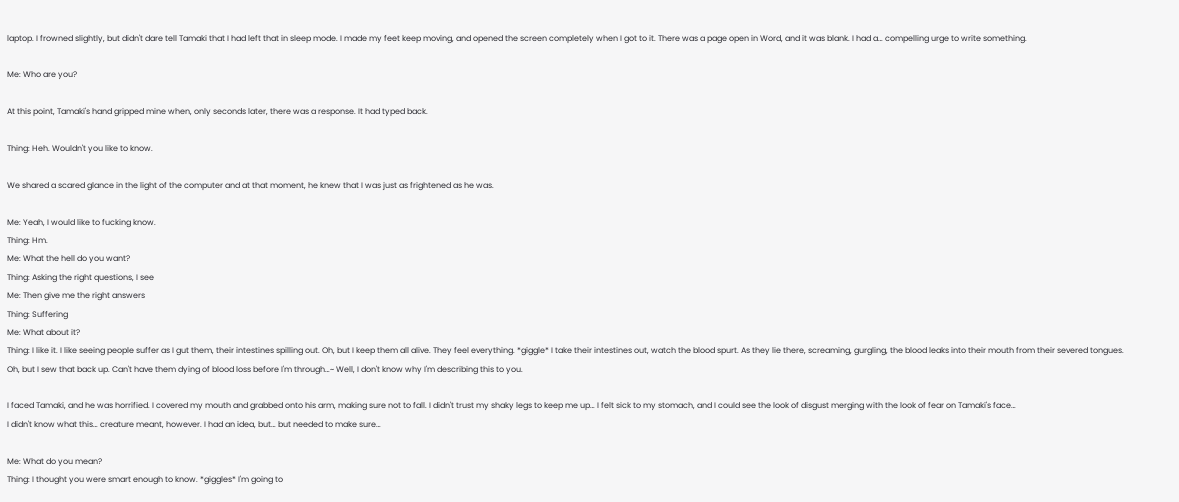laptop. I frowned slightly, but didn't dare tell Tamaki that I had left that in sleep mode. I made my feet keep moving, and opened the screen completely when I got to it. There was a page open in Word, and it was blank. I had a… compelling urge to write something.

Me: Who are you?

At this point, Tamaki's hand gripped mine when, only seconds later, there was a response. It had typed back.

Thing: Heh. Wouldn't you like to know.

We shared a scared glance in the light of the computer and at that moment, he knew that I was just as frightened as he was.

Me: Yeah, I would like to fucking know.
Thing: Hm.
Me: What the hell do you want?
Thing: Asking the right questions, I see
Me: Then give me the right answers
Thing: Suffering
Me: What about it?
Thing: I like it. I like seeing people suffer as I gut them, their intestines spilling out. Oh, but I keep them all alive. They feel everything. *giggle* I take their intestines out, watch the blood spurt. As they lie there, screaming, gurgling, the blood leaks into their mouth from their severed tongues. Oh, but I sew that back up. Can't have them dying of blood loss before I'm through…~ Well, I don't know why I'm describing this to you.

I faced Tamaki, and he was horrified. I covered my mouth and grabbed onto his arm, making sure not to fall. I didn't trust my shaky legs to keep me up… I felt sick to my stomach, and I could see the look of disgust merging with the look of fear on Tamaki's face…
I didn't know what this… creature meant, however. I had an idea, but… but needed to make sure…

Me: What do you mean?
Thing: I thought you were smart enough to know. *giggles* I'm going to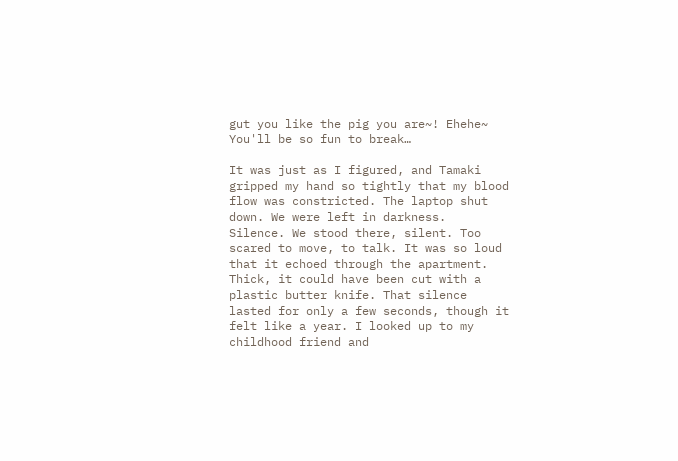gut you like the pig you are~! Ehehe~ You'll be so fun to break…

It was just as I figured, and Tamaki gripped my hand so tightly that my blood flow was constricted. The laptop shut down. We were left in darkness.
Silence. We stood there, silent. Too scared to move, to talk. It was so loud that it echoed through the apartment. Thick, it could have been cut with a plastic butter knife. That silence lasted for only a few seconds, though it felt like a year. I looked up to my childhood friend and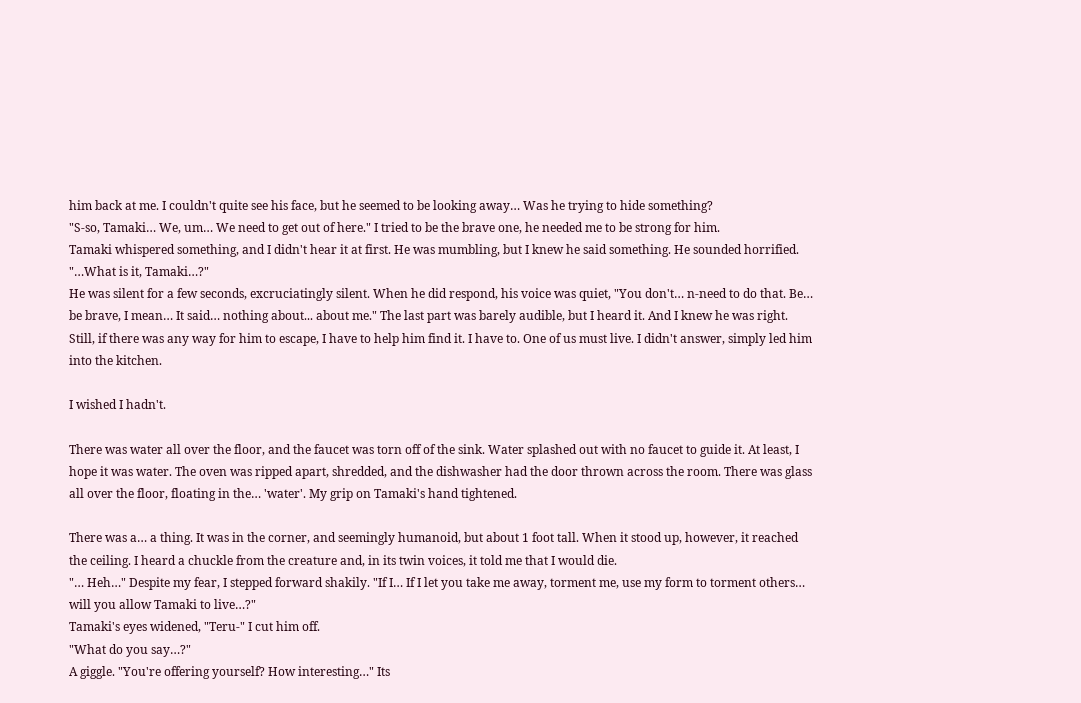him back at me. I couldn't quite see his face, but he seemed to be looking away… Was he trying to hide something?
"S-so, Tamaki… We, um… We need to get out of here." I tried to be the brave one, he needed me to be strong for him.
Tamaki whispered something, and I didn't hear it at first. He was mumbling, but I knew he said something. He sounded horrified.
"…What is it, Tamaki…?"
He was silent for a few seconds, excruciatingly silent. When he did respond, his voice was quiet, "You don't… n-need to do that. Be… be brave, I mean… It said… nothing about... about me." The last part was barely audible, but I heard it. And I knew he was right. Still, if there was any way for him to escape, I have to help him find it. I have to. One of us must live. I didn't answer, simply led him into the kitchen.

I wished I hadn't.

There was water all over the floor, and the faucet was torn off of the sink. Water splashed out with no faucet to guide it. At least, I hope it was water. The oven was ripped apart, shredded, and the dishwasher had the door thrown across the room. There was glass all over the floor, floating in the… 'water'. My grip on Tamaki's hand tightened.

There was a… a thing. It was in the corner, and seemingly humanoid, but about 1 foot tall. When it stood up, however, it reached the ceiling. I heard a chuckle from the creature and, in its twin voices, it told me that I would die.
"… Heh…" Despite my fear, I stepped forward shakily. "If I… If I let you take me away, torment me, use my form to torment others… will you allow Tamaki to live…?"
Tamaki's eyes widened, "Teru-" I cut him off.
"What do you say…?"
A giggle. "You're offering yourself? How interesting…" Its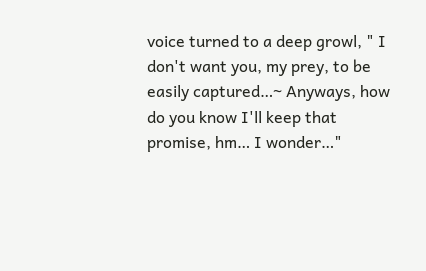voice turned to a deep growl, " I don't want you, my prey, to be easily captured…~ Anyways, how do you know I'll keep that promise, hm… I wonder…"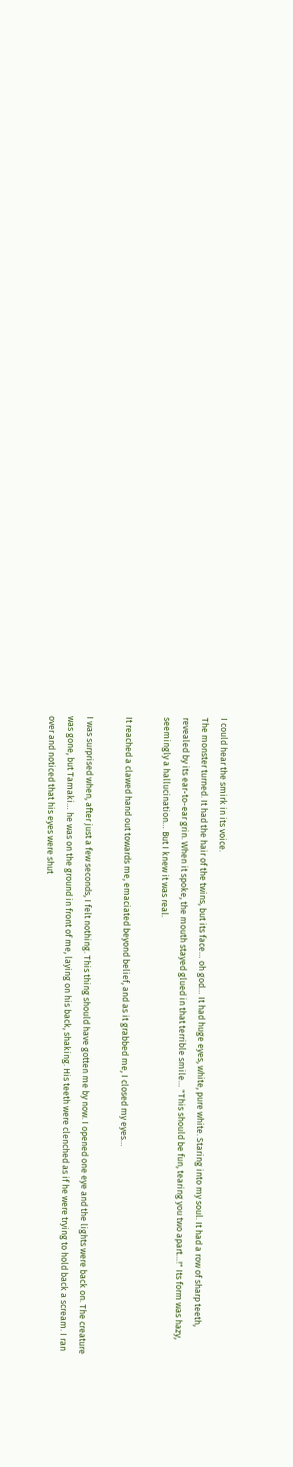I could hear the smirk in its voice.
The monster turned. It had the hair of the twins, but its face… oh god… It had huge eyes, white, pure white. Staring into my soul. It had a row of sharp teeth, revealed by its ear-to-ear grin. When it spoke, the mouth stayed glued in that terrible smile… "This should be fun, tearing you two apart…!" Its form was hazy, seemingly a hallucination… But I knew it was real.

It reached a clawed hand out towards me, emaciated beyond belief, and as it grabbed me, I closed my eyes…

I was surprised when, after just a few seconds, I felt nothing. This thing should have gotten me by now. I opened one eye and the lights were back on. The creature was gone, but Tamaki… he was on the ground in front of me, laying on his back, shaking. His teeth were clenched as if he were trying to hold back a scream. I ran over and noticed that his eyes were shut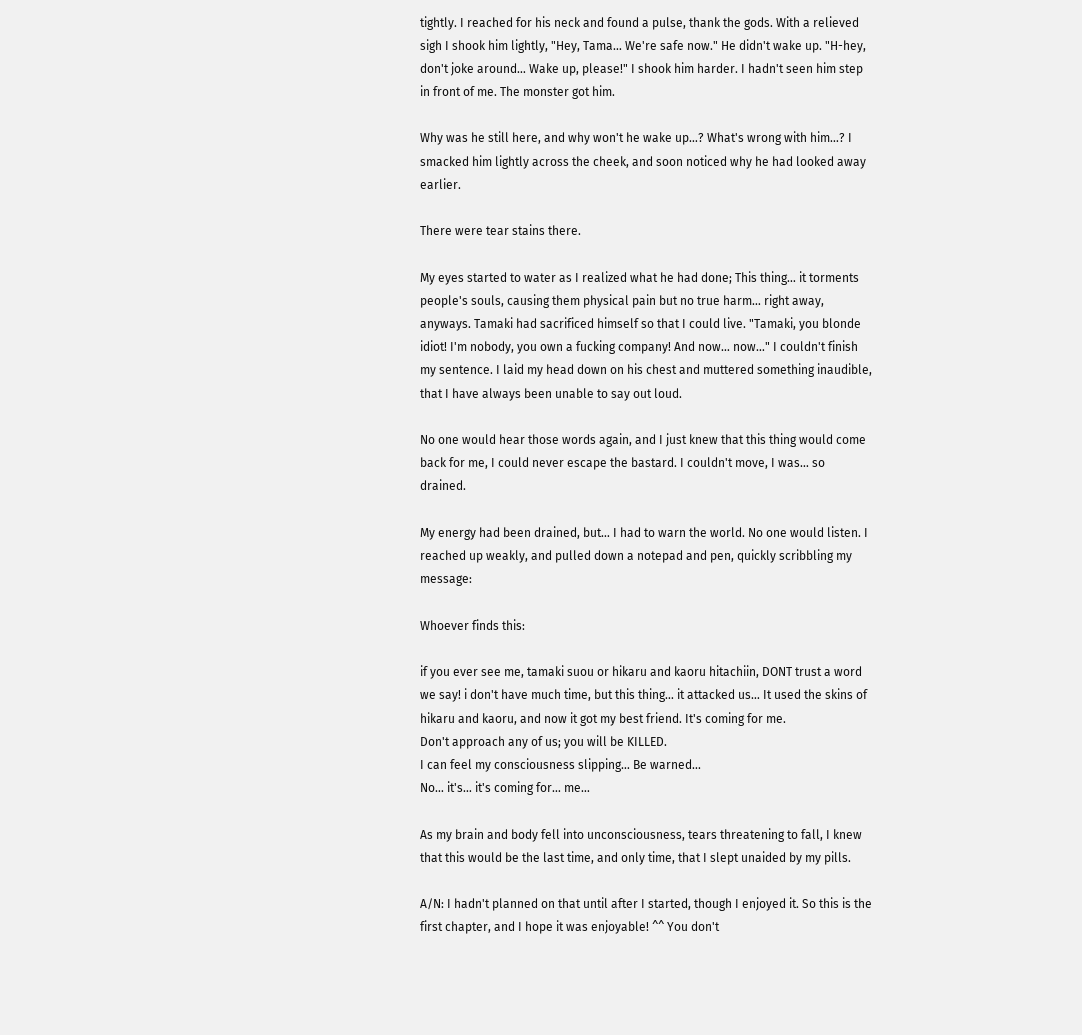tightly. I reached for his neck and found a pulse, thank the gods. With a relieved sigh I shook him lightly, "Hey, Tama… We're safe now." He didn't wake up. "H-hey, don't joke around… Wake up, please!" I shook him harder. I hadn't seen him step in front of me. The monster got him.

Why was he still here, and why won't he wake up…? What's wrong with him…? I smacked him lightly across the cheek, and soon noticed why he had looked away earlier.

There were tear stains there.

My eyes started to water as I realized what he had done; This thing… it torments people's souls, causing them physical pain but no true harm… right away, anyways. Tamaki had sacrificed himself so that I could live. "Tamaki, you blonde idiot! I'm nobody, you own a fucking company! And now… now…" I couldn't finish my sentence. I laid my head down on his chest and muttered something inaudible, that I have always been unable to say out loud.

No one would hear those words again, and I just knew that this thing would come back for me, I could never escape the bastard. I couldn't move, I was… so drained.

My energy had been drained, but… I had to warn the world. No one would listen. I reached up weakly, and pulled down a notepad and pen, quickly scribbling my message:

Whoever finds this:

if you ever see me, tamaki suou or hikaru and kaoru hitachiin, DONT trust a word we say! i don't have much time, but this thing… it attacked us… It used the skins of hikaru and kaoru, and now it got my best friend. It's coming for me.
Don't approach any of us; you will be KILLED.
I can feel my consciousness slipping… Be warned...
No… it's… it's coming for… me…

As my brain and body fell into unconsciousness, tears threatening to fall, I knew that this would be the last time, and only time, that I slept unaided by my pills.

A/N: I hadn't planned on that until after I started, though I enjoyed it. So this is the first chapter, and I hope it was enjoyable! ^^ You don't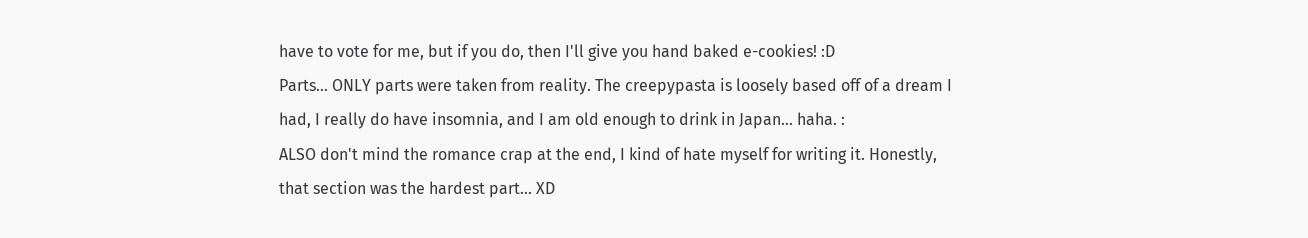have to vote for me, but if you do, then I'll give you hand baked e-cookies! :D
Parts… ONLY parts were taken from reality. The creepypasta is loosely based off of a dream I had, I really do have insomnia, and I am old enough to drink in Japan… haha. :
ALSO don't mind the romance crap at the end, I kind of hate myself for writing it. Honestly, that section was the hardest part… XD